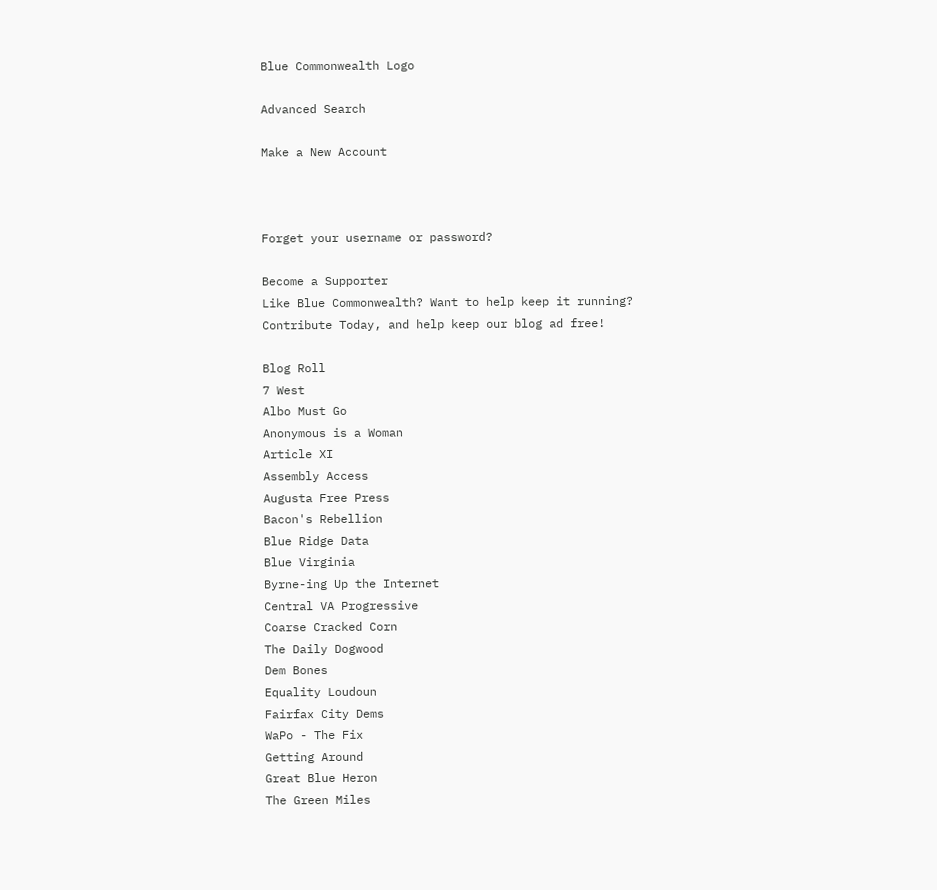Blue Commonwealth Logo

Advanced Search

Make a New Account



Forget your username or password?

Become a Supporter
Like Blue Commonwealth? Want to help keep it running?
Contribute Today, and help keep our blog ad free!

Blog Roll
7 West
Albo Must Go
Anonymous is a Woman
Article XI
Assembly Access
Augusta Free Press
Bacon's Rebellion
Blue Ridge Data
Blue Virginia
Byrne-ing Up the Internet
Central VA Progressive
Coarse Cracked Corn
The Daily Dogwood
Dem Bones
Equality Loudoun
Fairfax City Dems
WaPo - The Fix
Getting Around
Great Blue Heron
The Green Miles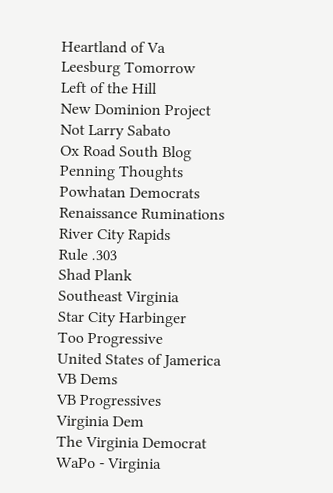Heartland of Va
Leesburg Tomorrow
Left of the Hill
New Dominion Project
Not Larry Sabato
Ox Road South Blog
Penning Thoughts
Powhatan Democrats
Renaissance Ruminations
River City Rapids
Rule .303
Shad Plank
Southeast Virginia
Star City Harbinger
Too Progressive
United States of Jamerica
VB Dems
VB Progressives
Virginia Dem
The Virginia Democrat
WaPo - Virginia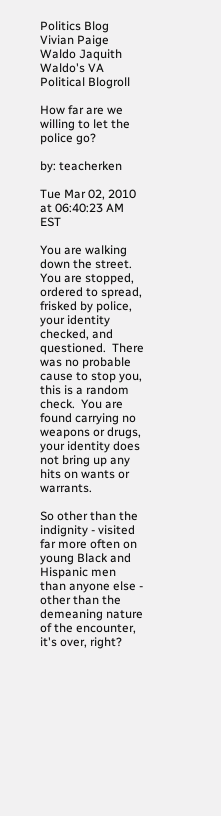Politics Blog
Vivian Paige
Waldo Jaquith
Waldo's VA Political Blogroll

How far are we willing to let the police go?

by: teacherken

Tue Mar 02, 2010 at 06:40:23 AM EST

You are walking down the street.  You are stopped, ordered to spread, frisked by police, your identity checked, and questioned.  There was no probable cause to stop you, this is a random check.  You are found carrying no weapons or drugs, your identity does not bring up any hits on wants or warrants.

So other than the indignity - visited far more often on young Black and Hispanic men than anyone else - other than the demeaning nature of the encounter, it's over, right?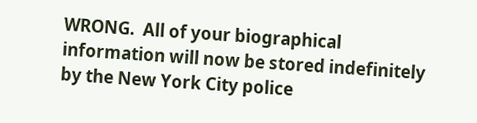WRONG.  All of your biographical information will now be stored indefinitely by the New York City police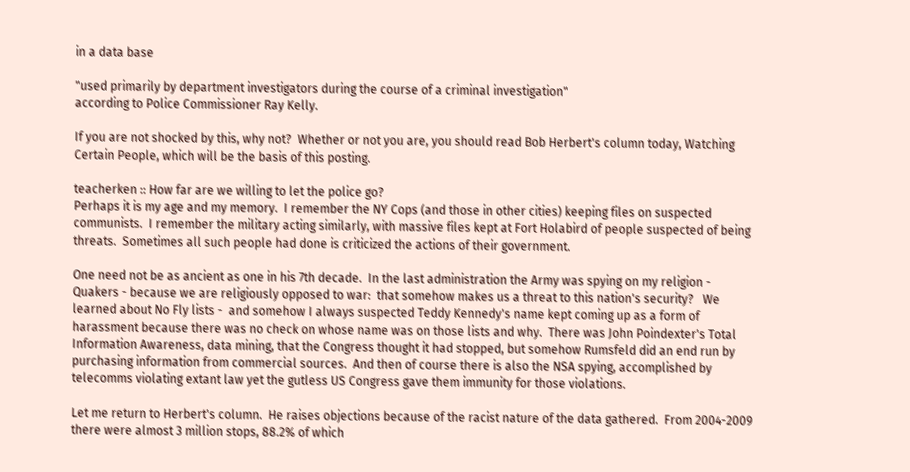in a data base

"used primarily by department investigators during the course of a criminal investigation"
according to Police Commissioner Ray Kelly.

If you are not shocked by this, why not?  Whether or not you are, you should read Bob Herbert's column today, Watching Certain People, which will be the basis of this posting.

teacherken :: How far are we willing to let the police go?
Perhaps it is my age and my memory.  I remember the NY Cops (and those in other cities) keeping files on suspected communists.  I remember the military acting similarly, with massive files kept at Fort Holabird of people suspected of being threats.  Sometimes all such people had done is criticized the actions of their government.

One need not be as ancient as one in his 7th decade.  In the last administration the Army was spying on my religion - Quakers - because we are religiously opposed to war:  that somehow makes us a threat to this nation's security?   We learned about No Fly lists -  and somehow I always suspected Teddy Kennedy's name kept coming up as a form of harassment because there was no check on whose name was on those lists and why.  There was John Poindexter's Total Information Awareness, data mining, that the Congress thought it had stopped, but somehow Rumsfeld did an end run by purchasing information from commercial sources.  And then of course there is also the NSA spying, accomplished by telecomms violating extant law yet the gutless US Congress gave them immunity for those violations.

Let me return to Herbert's column.  He raises objections because of the racist nature of the data gathered.  From 2004-2009 there were almost 3 million stops, 88.2% of which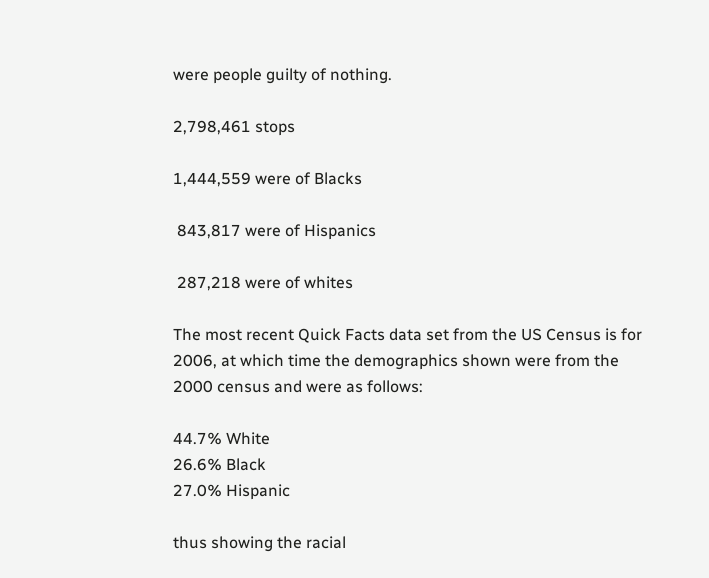were people guilty of nothing.

2,798,461 stops

1,444,559 were of Blacks

 843,817 were of Hispanics

 287,218 were of whites

The most recent Quick Facts data set from the US Census is for 2006, at which time the demographics shown were from the 2000 census and were as follows:

44.7% White
26.6% Black
27.0% Hispanic

thus showing the racial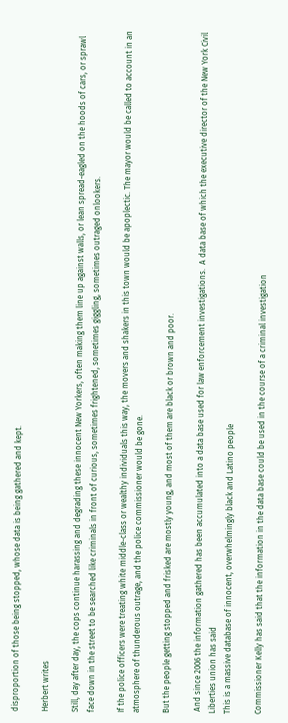disproportion of those being stopped, whose data is being gathered and kept.

Herbert writes

Still, day after day, the cops continue harassing and degrading these innocent New Yorkers, often making them line up against walls, or lean spread-eagled on the hoods of cars, or sprawl face down in the street to be searched like criminals in front of curious, sometimes frightened, sometimes giggling, sometimes outraged onlookers.

If the police officers were treating white middle-class or wealthy individuals this way, the movers and shakers in this town would be apoplectic. The mayor would be called to account in an atmosphere of thunderous outrage, and the police commissioner would be gone.

But the people getting stopped and frisked are mostly young, and most of them are black or brown and poor.

 And since 2006 the information gathered has been accumulated into a data base used for law enforcement investigations.  A data base of which the executive director of the New York Civil Liberties union has said
This is a massive database of innocent, overwhelmingly black and Latino people

Commissioner Kelly has said that the information in the data base could be used in the course of a criminal investigation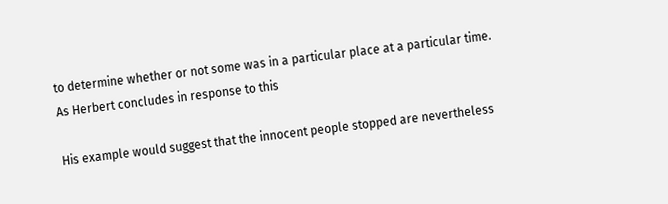to determine whether or not some was in a particular place at a particular time.  As Herbert concludes in response to this

His example would suggest that the innocent people stopped are nevertheless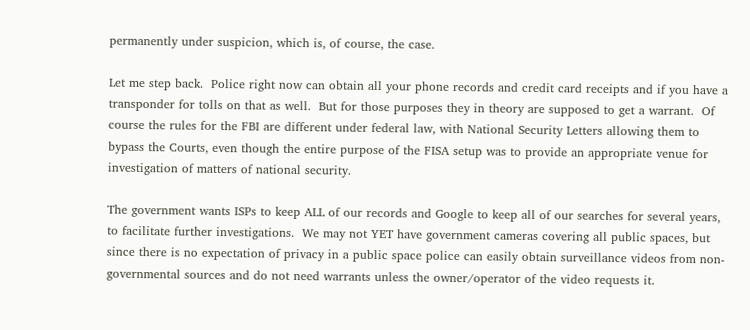permanently under suspicion, which is, of course, the case.

Let me step back.  Police right now can obtain all your phone records and credit card receipts and if you have a transponder for tolls on that as well.  But for those purposes they in theory are supposed to get a warrant.  Of course the rules for the FBI are different under federal law, with National Security Letters allowing them to bypass the Courts, even though the entire purpose of the FISA setup was to provide an appropriate venue for investigation of matters of national security.

The government wants ISPs to keep ALL of our records and Google to keep all of our searches for several years, to facilitate further investigations.  We may not YET have government cameras covering all public spaces, but since there is no expectation of privacy in a public space police can easily obtain surveillance videos from non-governmental sources and do not need warrants unless the owner/operator of the video requests it.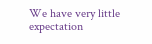We have very little expectation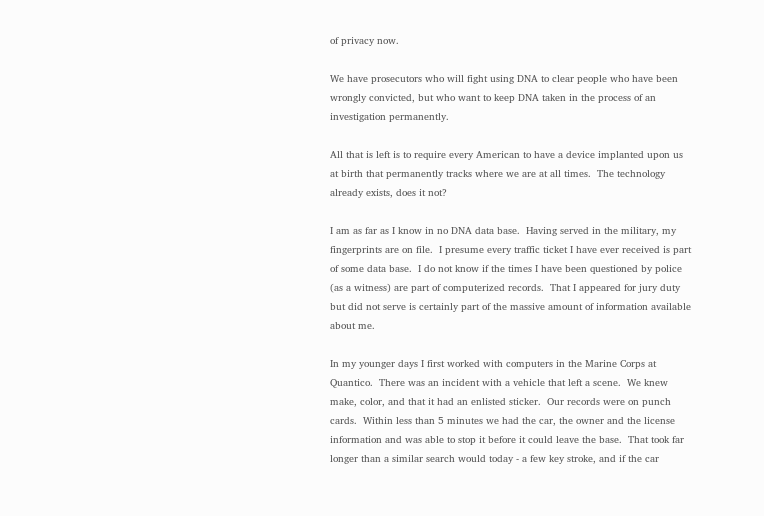of privacy now.

We have prosecutors who will fight using DNA to clear people who have been wrongly convicted, but who want to keep DNA taken in the process of an investigation permanently.

All that is left is to require every American to have a device implanted upon us at birth that permanently tracks where we are at all times.  The technology already exists, does it not?

I am as far as I know in no DNA data base.  Having served in the military, my fingerprints are on file.  I presume every traffic ticket I have ever received is part of some data base.  I do not know if the times I have been questioned by police (as a witness) are part of computerized records.  That I appeared for jury duty but did not serve is certainly part of the massive amount of information available about me.

In my younger days I first worked with computers in the Marine Corps at Quantico.  There was an incident with a vehicle that left a scene.  We knew make, color, and that it had an enlisted sticker.  Our records were on punch cards.  Within less than 5 minutes we had the car, the owner and the license information and was able to stop it before it could leave the base.  That took far longer than a similar search would today - a few key stroke, and if the car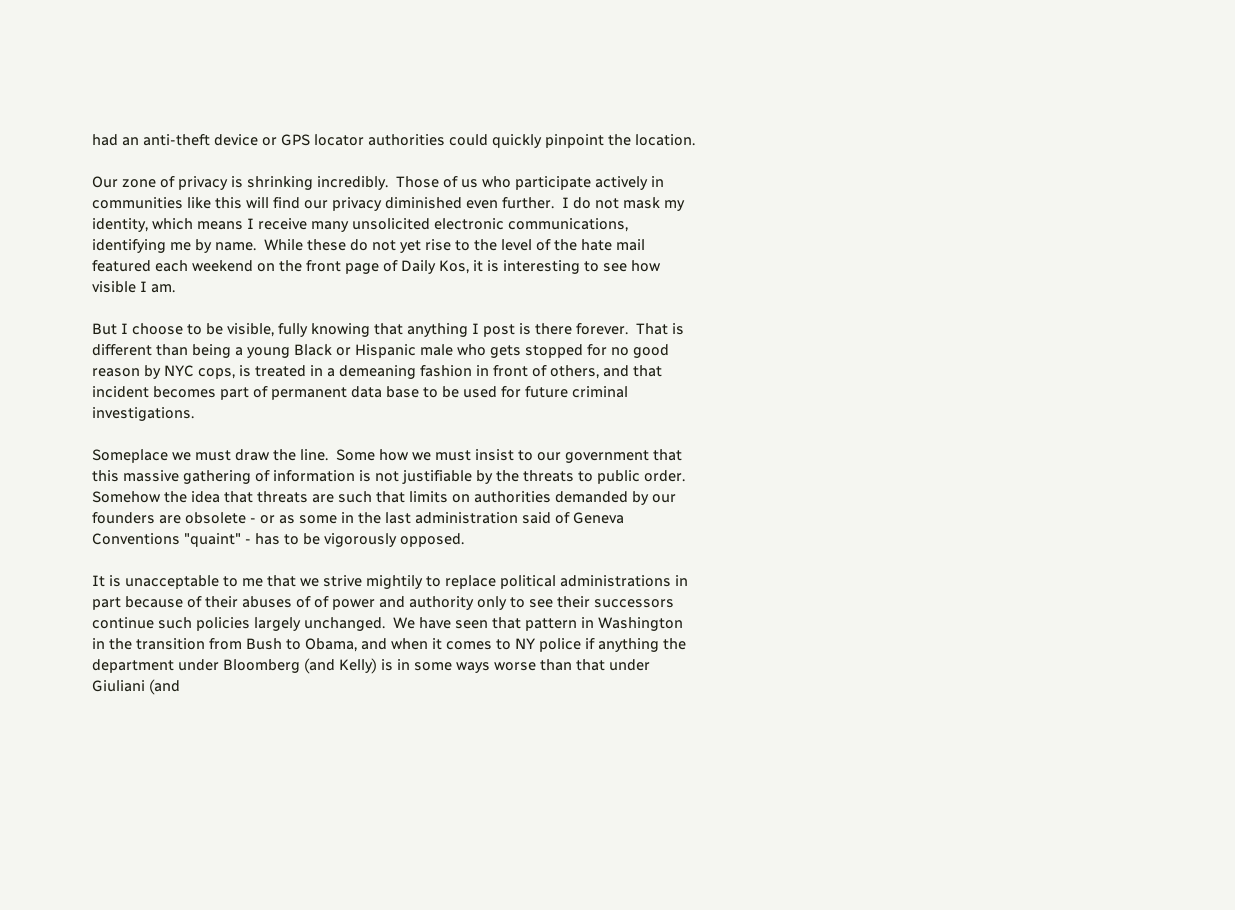had an anti-theft device or GPS locator authorities could quickly pinpoint the location.

Our zone of privacy is shrinking incredibly.  Those of us who participate actively in communities like this will find our privacy diminished even further.  I do not mask my identity, which means I receive many unsolicited electronic communications, identifying me by name.  While these do not yet rise to the level of the hate mail featured each weekend on the front page of Daily Kos, it is interesting to see how visible I am.

But I choose to be visible, fully knowing that anything I post is there forever.  That is different than being a young Black or Hispanic male who gets stopped for no good reason by NYC cops, is treated in a demeaning fashion in front of others, and that incident becomes part of permanent data base to be used for future criminal investigations.

Someplace we must draw the line.  Some how we must insist to our government that this massive gathering of information is not justifiable by the threats to public order.  Somehow the idea that threats are such that limits on authorities demanded by our founders are obsolete - or as some in the last administration said of Geneva Conventions "quaint" - has to be vigorously opposed.

It is unacceptable to me that we strive mightily to replace political administrations in part because of their abuses of of power and authority only to see their successors continue such policies largely unchanged.  We have seen that pattern in Washington in the transition from Bush to Obama, and when it comes to NY police if anything the department under Bloomberg (and Kelly) is in some ways worse than that under Giuliani (and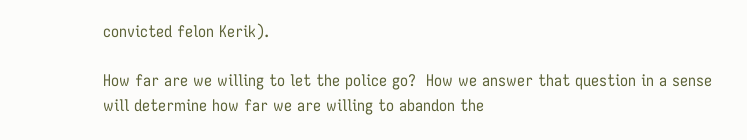convicted felon Kerik).

How far are we willing to let the police go?  How we answer that question in a sense will determine how far we are willing to abandon the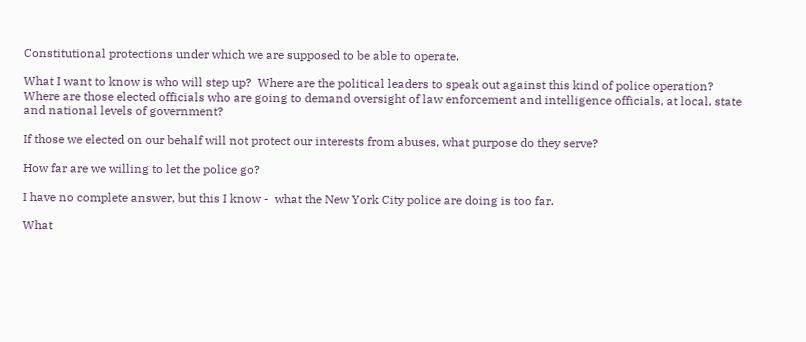Constitutional protections under which we are supposed to be able to operate.

What I want to know is who will step up?  Where are the political leaders to speak out against this kind of police operation?  Where are those elected officials who are going to demand oversight of law enforcement and intelligence officials, at local, state and national levels of government?

If those we elected on our behalf will not protect our interests from abuses, what purpose do they serve?

How far are we willing to let the police go?

I have no complete answer, but this I know -  what the New York City police are doing is too far.

What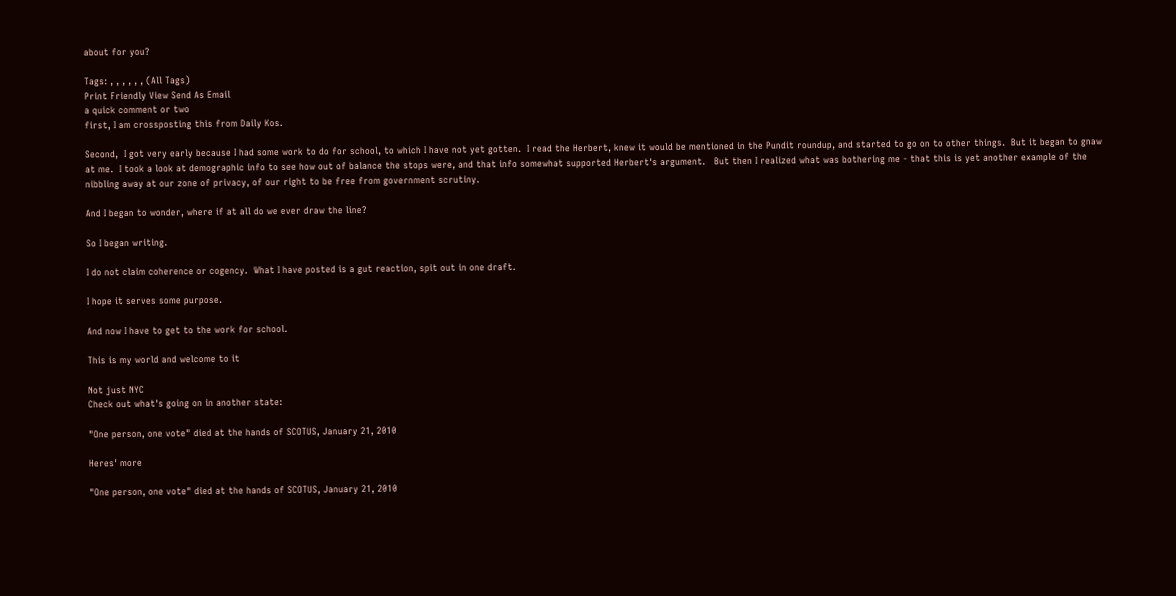about for you?

Tags: , , , , , , (All Tags)
Print Friendly View Send As Email
a quick comment or two
first, I am crossposting this from Daily Kos.

Second,  I got very early because I had some work to do for school, to which I have not yet gotten.  I read the Herbert, knew it would be mentioned in the Pundit roundup, and started to go on to other things.  But it began to gnaw at me.  I took a look at demographic info to see how out of balance the stops were, and that info somewhat supported Herbert's argument.   But then I realized what was bothering me - that this is yet another example of the nibbling away at our zone of privacy, of our right to be free from government scrutiny.

And I began to wonder, where if at all do we ever draw the line?

So I began writing.

I do not claim coherence or cogency.  What I have posted is a gut reaction, spit out in one draft.

I hope it serves some purpose.

And now I have to get to the work for school.

This is my world and welcome to it

Not just NYC
Check out what's going on in another state:

"One person, one vote" died at the hands of SCOTUS, January 21, 2010

Heres' more

"One person, one vote" died at the hands of SCOTUS, January 21, 2010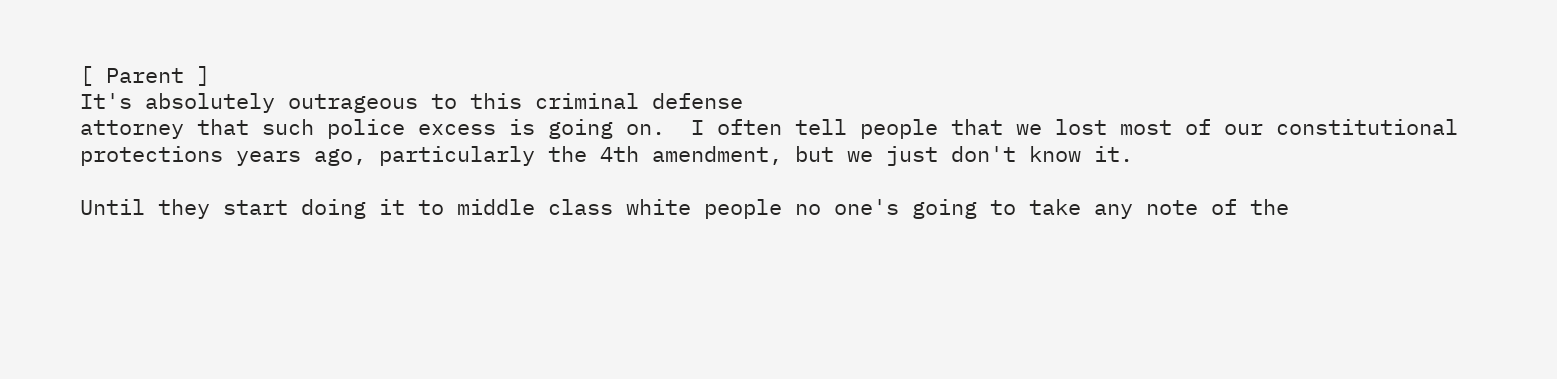[ Parent ]
It's absolutely outrageous to this criminal defense
attorney that such police excess is going on.  I often tell people that we lost most of our constitutional protections years ago, particularly the 4th amendment, but we just don't know it.

Until they start doing it to middle class white people no one's going to take any note of the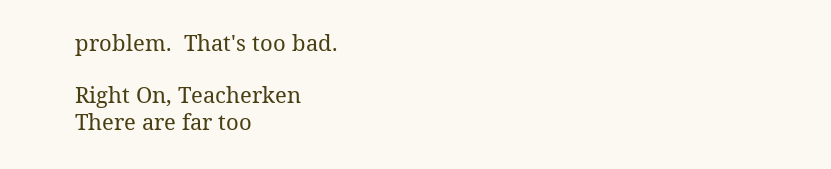problem.  That's too bad.

Right On, Teacherken
There are far too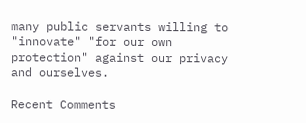many public servants willing to "innovate" "for our own protection" against our privacy and ourselves.

Recent Comments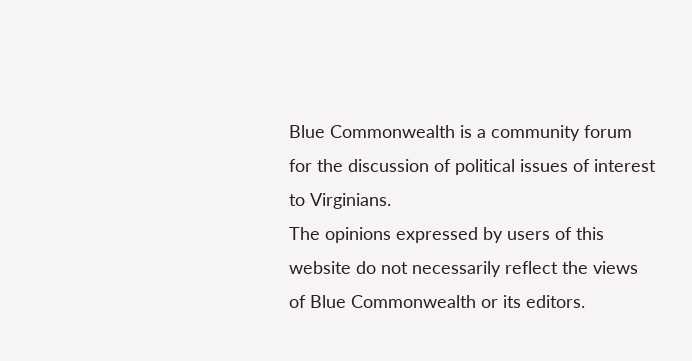Blue Commonwealth is a community forum for the discussion of political issues of interest to Virginians.
The opinions expressed by users of this website do not necessarily reflect the views of Blue Commonwealth or its editors.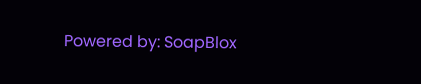Powered by: SoapBlox